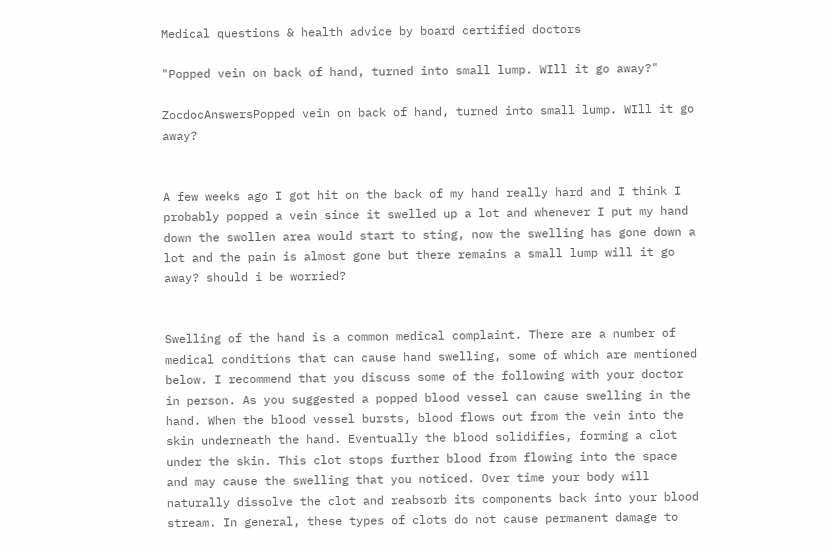Medical questions & health advice by board certified doctors

"Popped vein on back of hand, turned into small lump. WIll it go away?"

ZocdocAnswersPopped vein on back of hand, turned into small lump. WIll it go away?


A few weeks ago I got hit on the back of my hand really hard and I think I probably popped a vein since it swelled up a lot and whenever I put my hand down the swollen area would start to sting, now the swelling has gone down a lot and the pain is almost gone but there remains a small lump will it go away? should i be worried?


Swelling of the hand is a common medical complaint. There are a number of medical conditions that can cause hand swelling, some of which are mentioned below. I recommend that you discuss some of the following with your doctor in person. As you suggested a popped blood vessel can cause swelling in the hand. When the blood vessel bursts, blood flows out from the vein into the skin underneath the hand. Eventually the blood solidifies, forming a clot under the skin. This clot stops further blood from flowing into the space and may cause the swelling that you noticed. Over time your body will naturally dissolve the clot and reabsorb its components back into your blood stream. In general, these types of clots do not cause permanent damage to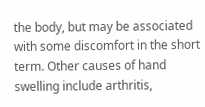the body, but may be associated with some discomfort in the short term. Other causes of hand swelling include arthritis,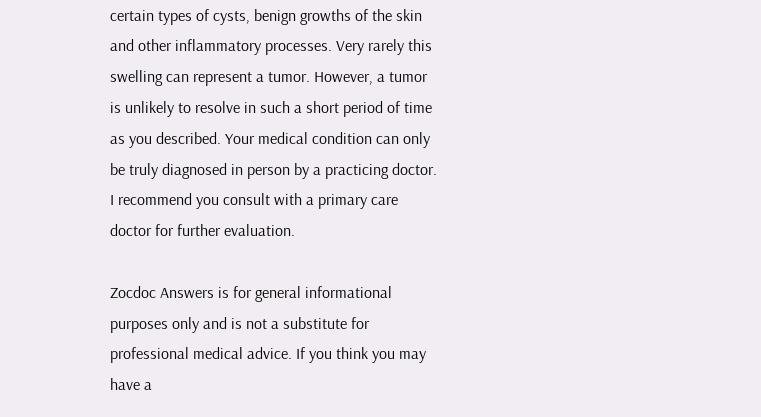certain types of cysts, benign growths of the skin and other inflammatory processes. Very rarely this swelling can represent a tumor. However, a tumor is unlikely to resolve in such a short period of time as you described. Your medical condition can only be truly diagnosed in person by a practicing doctor. I recommend you consult with a primary care doctor for further evaluation.

Zocdoc Answers is for general informational purposes only and is not a substitute for professional medical advice. If you think you may have a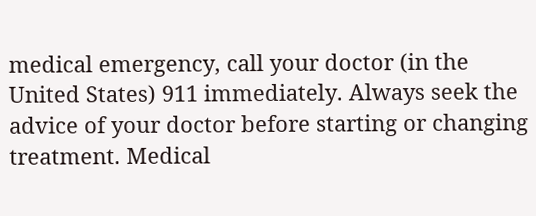medical emergency, call your doctor (in the United States) 911 immediately. Always seek the advice of your doctor before starting or changing treatment. Medical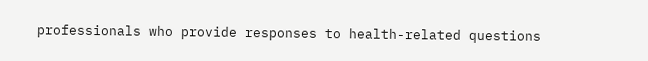professionals who provide responses to health-related questions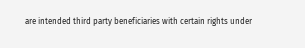are intended third party beneficiaries with certain rights under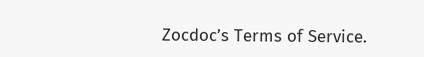Zocdoc’s Terms of Service.